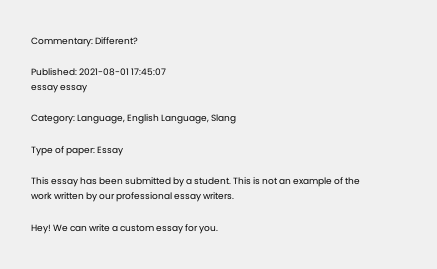Commentary: Different?

Published: 2021-08-01 17:45:07
essay essay

Category: Language, English Language, Slang

Type of paper: Essay

This essay has been submitted by a student. This is not an example of the work written by our professional essay writers.

Hey! We can write a custom essay for you.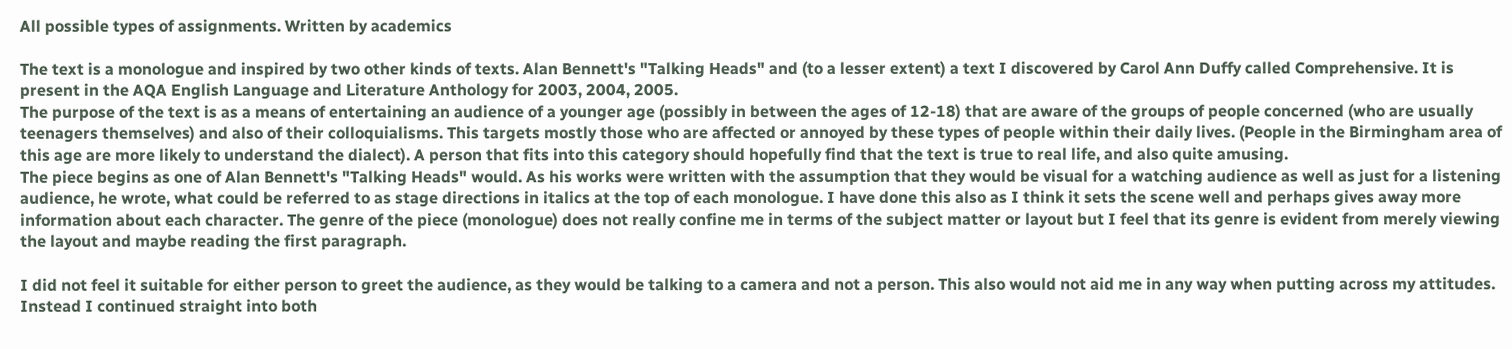All possible types of assignments. Written by academics

The text is a monologue and inspired by two other kinds of texts. Alan Bennett's "Talking Heads" and (to a lesser extent) a text I discovered by Carol Ann Duffy called Comprehensive. It is present in the AQA English Language and Literature Anthology for 2003, 2004, 2005.
The purpose of the text is as a means of entertaining an audience of a younger age (possibly in between the ages of 12-18) that are aware of the groups of people concerned (who are usually teenagers themselves) and also of their colloquialisms. This targets mostly those who are affected or annoyed by these types of people within their daily lives. (People in the Birmingham area of this age are more likely to understand the dialect). A person that fits into this category should hopefully find that the text is true to real life, and also quite amusing.
The piece begins as one of Alan Bennett's "Talking Heads" would. As his works were written with the assumption that they would be visual for a watching audience as well as just for a listening audience, he wrote, what could be referred to as stage directions in italics at the top of each monologue. I have done this also as I think it sets the scene well and perhaps gives away more information about each character. The genre of the piece (monologue) does not really confine me in terms of the subject matter or layout but I feel that its genre is evident from merely viewing the layout and maybe reading the first paragraph.

I did not feel it suitable for either person to greet the audience, as they would be talking to a camera and not a person. This also would not aid me in any way when putting across my attitudes. Instead I continued straight into both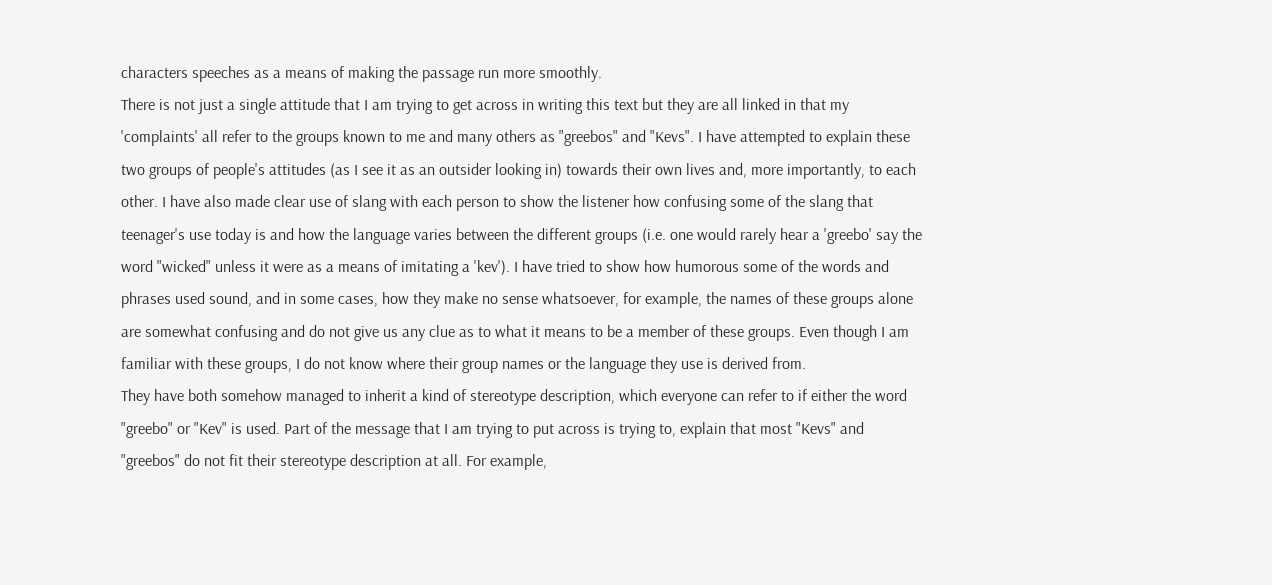characters speeches as a means of making the passage run more smoothly.
There is not just a single attitude that I am trying to get across in writing this text but they are all linked in that my 'complaints' all refer to the groups known to me and many others as "greebos" and "Kevs". I have attempted to explain these two groups of people's attitudes (as I see it as an outsider looking in) towards their own lives and, more importantly, to each other. I have also made clear use of slang with each person to show the listener how confusing some of the slang that teenager's use today is and how the language varies between the different groups (i.e. one would rarely hear a 'greebo' say the word "wicked" unless it were as a means of imitating a 'kev'). I have tried to show how humorous some of the words and phrases used sound, and in some cases, how they make no sense whatsoever, for example, the names of these groups alone are somewhat confusing and do not give us any clue as to what it means to be a member of these groups. Even though I am familiar with these groups, I do not know where their group names or the language they use is derived from.
They have both somehow managed to inherit a kind of stereotype description, which everyone can refer to if either the word "greebo" or "Kev" is used. Part of the message that I am trying to put across is trying to, explain that most "Kevs" and "greebos" do not fit their stereotype description at all. For example,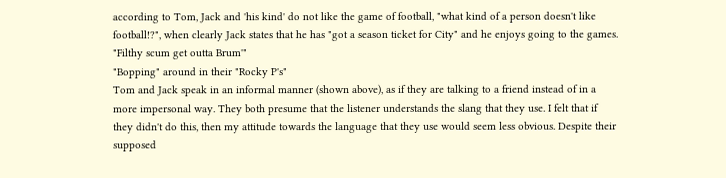according to Tom, Jack and 'his kind' do not like the game of football, "what kind of a person doesn't like football!?", when clearly Jack states that he has "got a season ticket for City" and he enjoys going to the games.
"Filthy scum get outta Brum'"
"Bopping" around in their "Rocky P's"
Tom and Jack speak in an informal manner (shown above), as if they are talking to a friend instead of in a more impersonal way. They both presume that the listener understands the slang that they use. I felt that if they didn't do this, then my attitude towards the language that they use would seem less obvious. Despite their supposed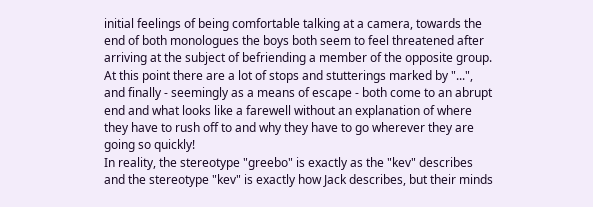initial feelings of being comfortable talking at a camera, towards the end of both monologues the boys both seem to feel threatened after arriving at the subject of befriending a member of the opposite group. At this point there are a lot of stops and stutterings marked by "...", and finally - seemingly as a means of escape - both come to an abrupt end and what looks like a farewell without an explanation of where they have to rush off to and why they have to go wherever they are going so quickly!
In reality, the stereotype "greebo" is exactly as the "kev" describes and the stereotype "kev" is exactly how Jack describes, but their minds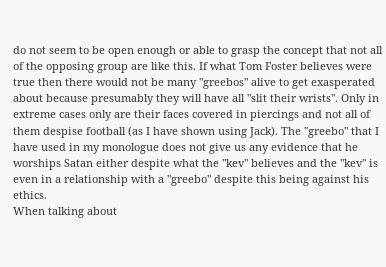do not seem to be open enough or able to grasp the concept that not all of the opposing group are like this. If what Tom Foster believes were true then there would not be many "greebos" alive to get exasperated about because presumably they will have all "slit their wrists". Only in extreme cases only are their faces covered in piercings and not all of them despise football (as I have shown using Jack). The "greebo" that I have used in my monologue does not give us any evidence that he worships Satan either despite what the "kev" believes and the "kev" is even in a relationship with a "greebo" despite this being against his ethics.
When talking about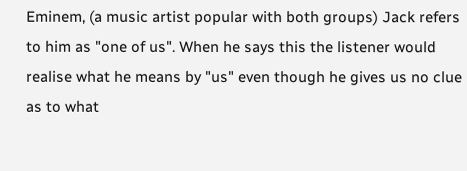Eminem, (a music artist popular with both groups) Jack refers to him as "one of us". When he says this the listener would realise what he means by "us" even though he gives us no clue as to what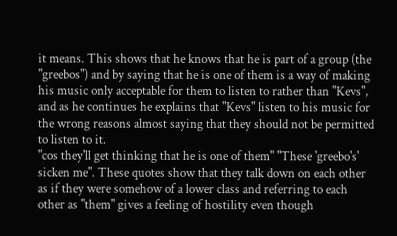it means. This shows that he knows that he is part of a group (the "greebos") and by saying that he is one of them is a way of making his music only acceptable for them to listen to rather than "Kevs", and as he continues he explains that "Kevs" listen to his music for the wrong reasons almost saying that they should not be permitted to listen to it.
"cos they'll get thinking that he is one of them" "These 'greebo's' sicken me". These quotes show that they talk down on each other as if they were somehow of a lower class and referring to each other as "them" gives a feeling of hostility even though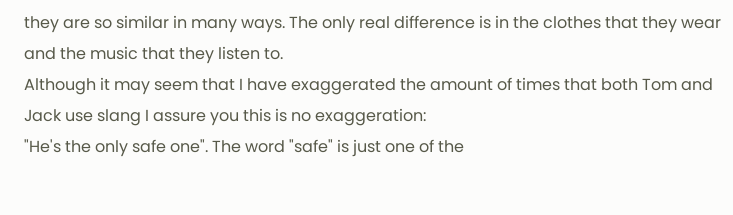they are so similar in many ways. The only real difference is in the clothes that they wear and the music that they listen to.
Although it may seem that I have exaggerated the amount of times that both Tom and Jack use slang I assure you this is no exaggeration:
"He's the only safe one". The word "safe" is just one of the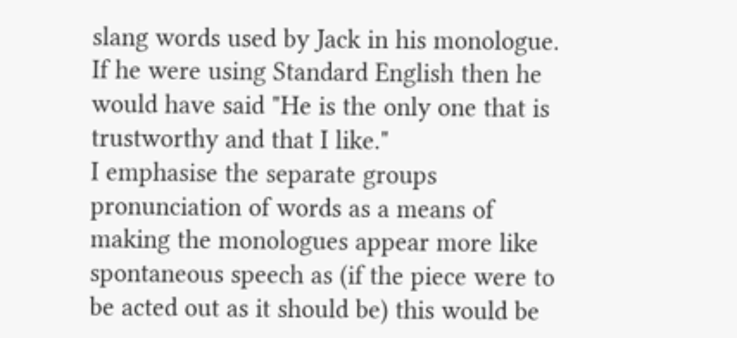slang words used by Jack in his monologue. If he were using Standard English then he would have said "He is the only one that is trustworthy and that I like."
I emphasise the separate groups pronunciation of words as a means of making the monologues appear more like spontaneous speech as (if the piece were to be acted out as it should be) this would be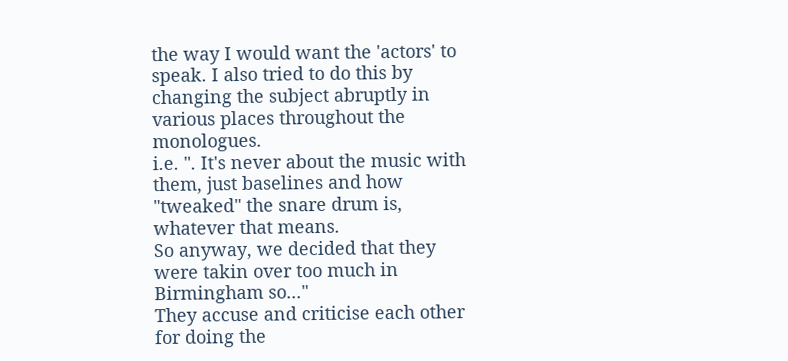the way I would want the 'actors' to speak. I also tried to do this by changing the subject abruptly in various places throughout the monologues.
i.e. ". It's never about the music with them, just baselines and how "tweaked" the snare drum is, whatever that means.
So anyway, we decided that they were takin over too much in Birmingham so..."
They accuse and criticise each other for doing the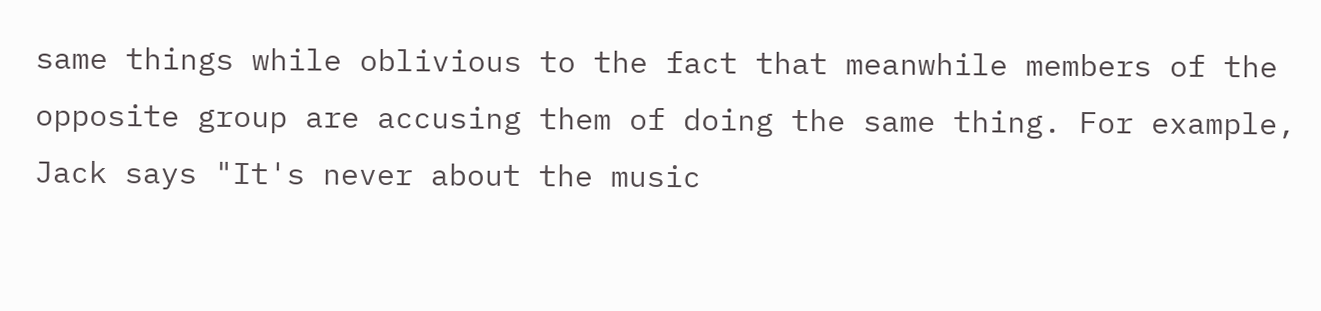same things while oblivious to the fact that meanwhile members of the opposite group are accusing them of doing the same thing. For example, Jack says "It's never about the music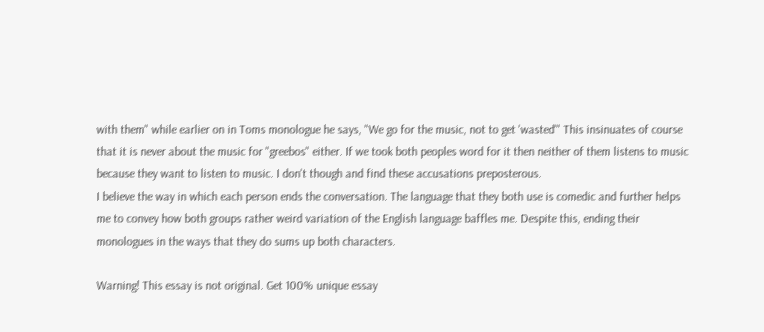with them" while earlier on in Toms monologue he says, "We go for the music, not to get 'wasted'" This insinuates of course that it is never about the music for "greebos" either. If we took both peoples word for it then neither of them listens to music because they want to listen to music. I don't though and find these accusations preposterous.
I believe the way in which each person ends the conversation. The language that they both use is comedic and further helps me to convey how both groups rather weird variation of the English language baffles me. Despite this, ending their monologues in the ways that they do sums up both characters.

Warning! This essay is not original. Get 100% unique essay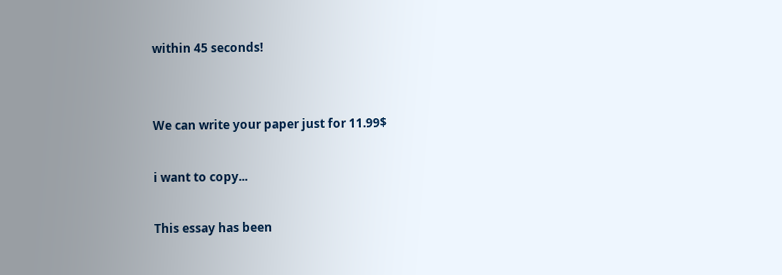within 45 seconds!


We can write your paper just for 11.99$

i want to copy...

This essay has been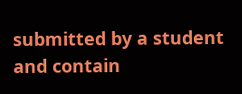submitted by a student and contain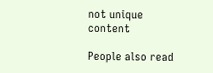not unique content

People also read